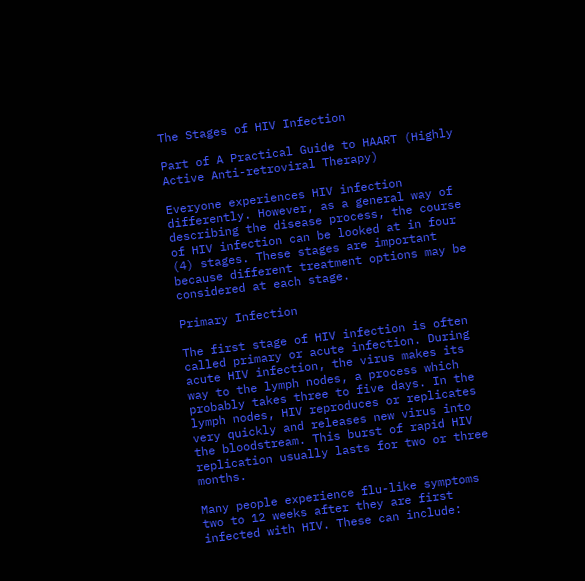The Stages of HIV Infection

Part of A Practical Guide to HAART (Highly Active Anti-retroviral Therapy)

Everyone experiences HIV infection differently. However, as a general way of describing the disease process, the course of HIV infection can be looked at in four (4) stages. These stages are important because different treatment options may be considered at each stage.

Primary Infection

The first stage of HIV infection is often called primary or acute infection. During acute HIV infection, the virus makes its way to the lymph nodes, a process which probably takes three to five days. In the lymph nodes, HIV reproduces or replicates very quickly and releases new virus into the bloodstream. This burst of rapid HIV replication usually lasts for two or three months.

Many people experience flu-like symptoms two to 12 weeks after they are first infected with HIV. These can include: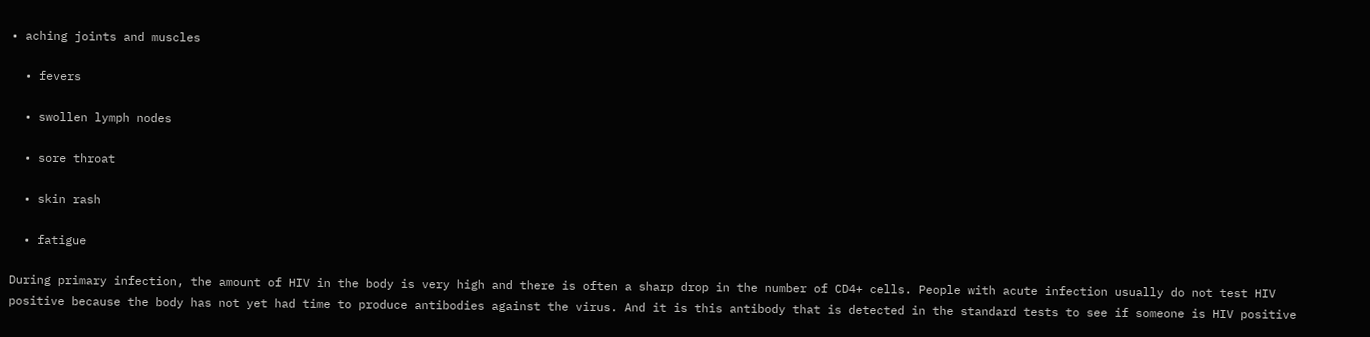• aching joints and muscles

  • fevers

  • swollen lymph nodes

  • sore throat

  • skin rash

  • fatigue

During primary infection, the amount of HIV in the body is very high and there is often a sharp drop in the number of CD4+ cells. People with acute infection usually do not test HIV positive because the body has not yet had time to produce antibodies against the virus. And it is this antibody that is detected in the standard tests to see if someone is HIV positive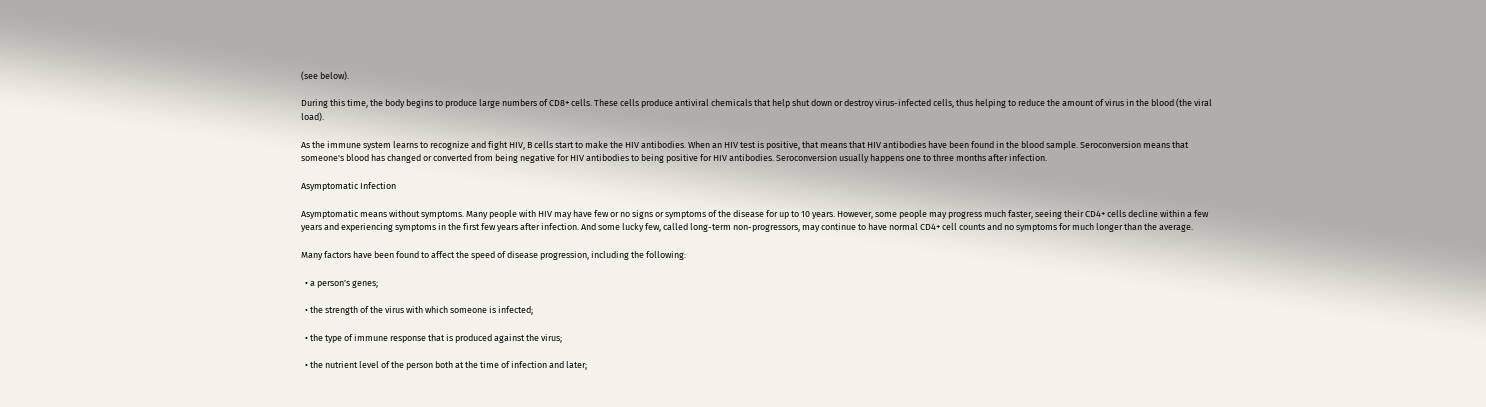(see below).

During this time, the body begins to produce large numbers of CD8+ cells. These cells produce antiviral chemicals that help shut down or destroy virus-infected cells, thus helping to reduce the amount of virus in the blood (the viral load).

As the immune system learns to recognize and fight HIV, B cells start to make the HIV antibodies. When an HIV test is positive, that means that HIV antibodies have been found in the blood sample. Seroconversion means that someone's blood has changed or converted from being negative for HIV antibodies to being positive for HIV antibodies. Seroconversion usually happens one to three months after infection.

Asymptomatic Infection

Asymptomatic means without symptoms. Many people with HIV may have few or no signs or symptoms of the disease for up to 10 years. However, some people may progress much faster, seeing their CD4+ cells decline within a few years and experiencing symptoms in the first few years after infection. And some lucky few, called long-term non-progressors, may continue to have normal CD4+ cell counts and no symptoms for much longer than the average.

Many factors have been found to affect the speed of disease progression, including the following:

  • a person's genes;

  • the strength of the virus with which someone is infected;

  • the type of immune response that is produced against the virus;

  • the nutrient level of the person both at the time of infection and later;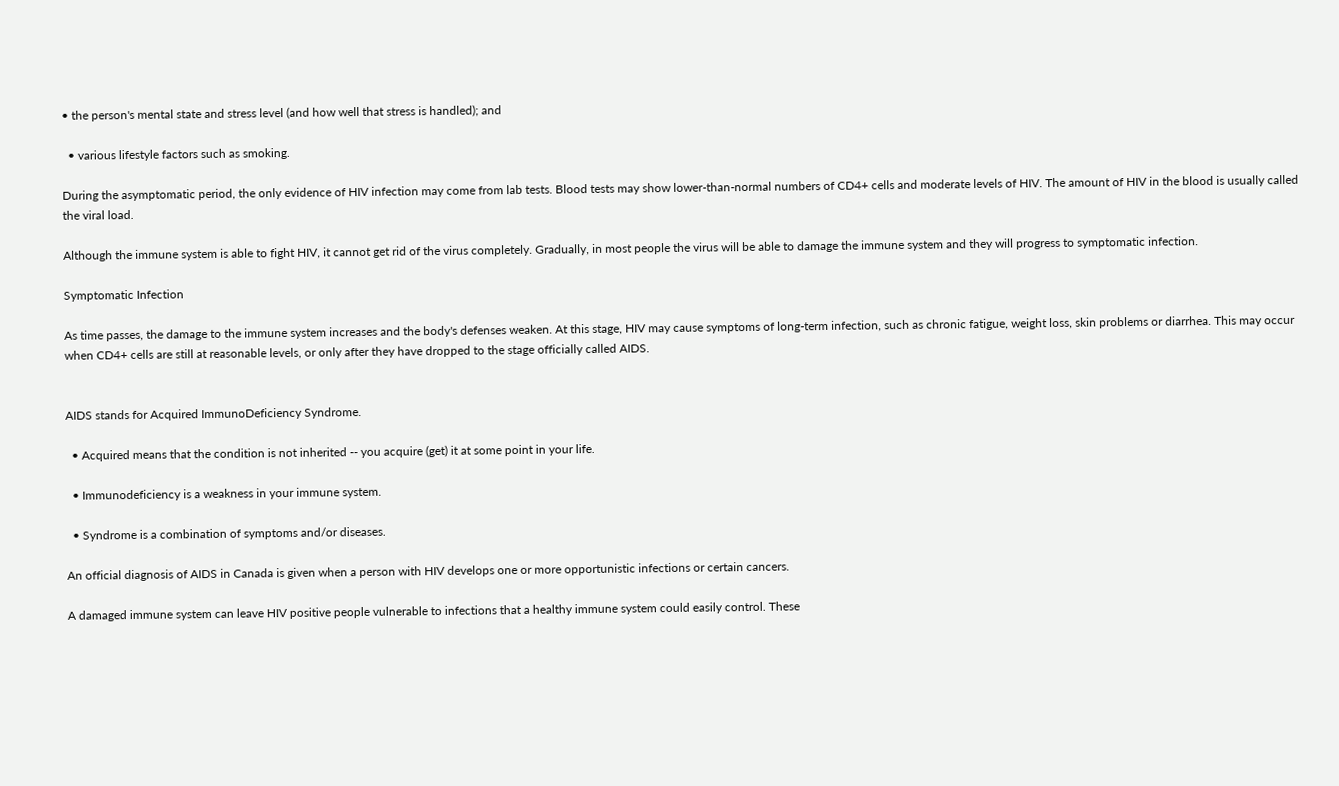• the person's mental state and stress level (and how well that stress is handled); and

  • various lifestyle factors such as smoking.

During the asymptomatic period, the only evidence of HIV infection may come from lab tests. Blood tests may show lower-than-normal numbers of CD4+ cells and moderate levels of HIV. The amount of HIV in the blood is usually called the viral load.

Although the immune system is able to fight HIV, it cannot get rid of the virus completely. Gradually, in most people the virus will be able to damage the immune system and they will progress to symptomatic infection.

Symptomatic Infection

As time passes, the damage to the immune system increases and the body's defenses weaken. At this stage, HIV may cause symptoms of long-term infection, such as chronic fatigue, weight loss, skin problems or diarrhea. This may occur when CD4+ cells are still at reasonable levels, or only after they have dropped to the stage officially called AIDS.


AIDS stands for Acquired ImmunoDeficiency Syndrome.

  • Acquired means that the condition is not inherited -- you acquire (get) it at some point in your life.

  • Immunodeficiency is a weakness in your immune system.

  • Syndrome is a combination of symptoms and/or diseases.

An official diagnosis of AIDS in Canada is given when a person with HIV develops one or more opportunistic infections or certain cancers.

A damaged immune system can leave HIV positive people vulnerable to infections that a healthy immune system could easily control. These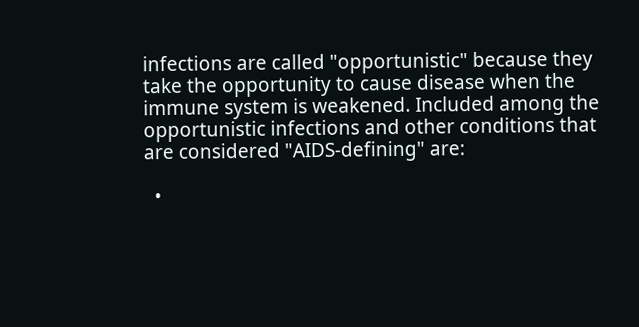infections are called "opportunistic" because they take the opportunity to cause disease when the immune system is weakened. Included among the opportunistic infections and other conditions that are considered "AIDS-defining" are:

  •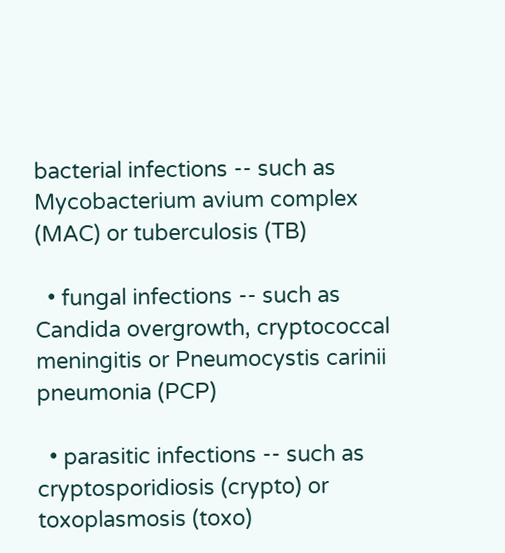bacterial infections -- such as Mycobacterium avium complex (MAC) or tuberculosis (TB)

  • fungal infections -- such as Candida overgrowth, cryptococcal meningitis or Pneumocystis carinii pneumonia (PCP)

  • parasitic infections -- such as cryptosporidiosis (crypto) or toxoplasmosis (toxo)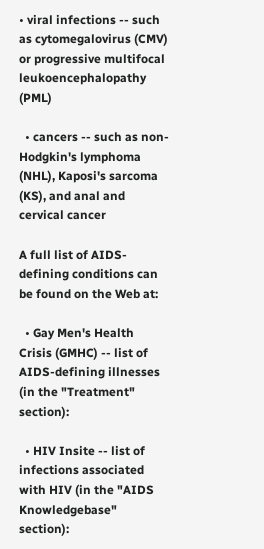• viral infections -- such as cytomegalovirus (CMV) or progressive multifocal leukoencephalopathy (PML)

  • cancers -- such as non-Hodgkin's lymphoma (NHL), Kaposi's sarcoma (KS), and anal and cervical cancer

A full list of AIDS-defining conditions can be found on the Web at:

  • Gay Men's Health Crisis (GMHC) -- list of AIDS-defining illnesses (in the "Treatment" section):

  • HIV Insite -- list of infections associated with HIV (in the "AIDS Knowledgebase" section):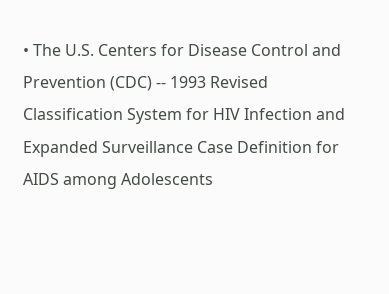• The U.S. Centers for Disease Control and Prevention (CDC) -- 1993 Revised Classification System for HIV Infection and Expanded Surveillance Case Definition for AIDS among Adolescents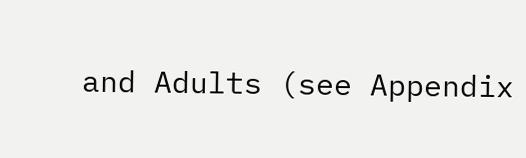and Adults (see Appendix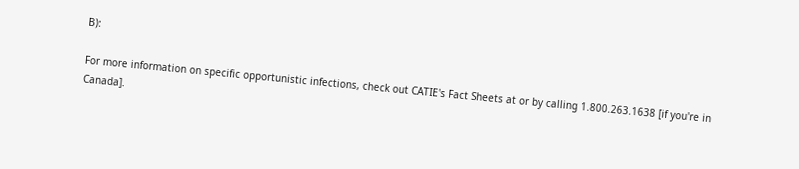B):

For more information on specific opportunistic infections, check out CATIE's Fact Sheets at or by calling 1.800.263.1638 [if you're in Canada].